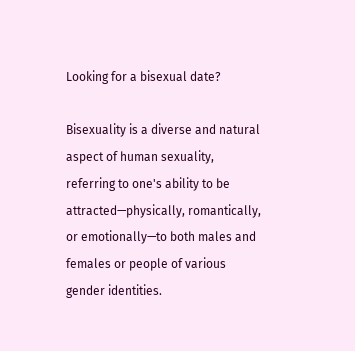Looking for a bisexual date?

Bisexuality is a diverse and natural aspect of human sexuality, referring to one's ability to be attracted—physically, romantically, or emotionally—to both males and females or people of various gender identities.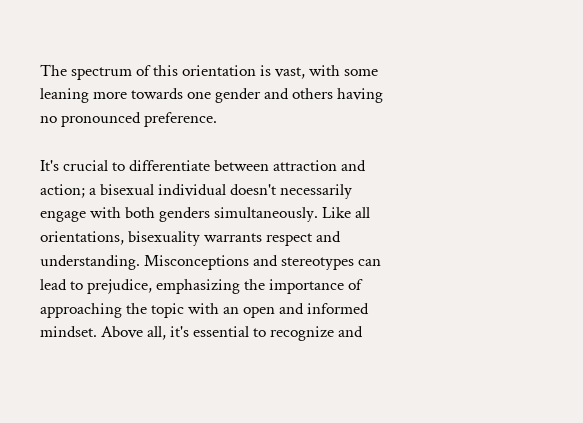The spectrum of this orientation is vast, with some leaning more towards one gender and others having no pronounced preference.

It's crucial to differentiate between attraction and action; a bisexual individual doesn't necessarily engage with both genders simultaneously. Like all orientations, bisexuality warrants respect and understanding. Misconceptions and stereotypes can lead to prejudice, emphasizing the importance of approaching the topic with an open and informed mindset. Above all, it's essential to recognize and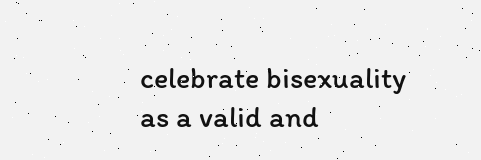celebrate bisexuality as a valid and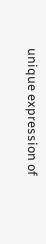unique expression of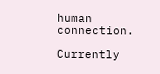human connection.

Currently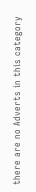there are no Adverts in this category